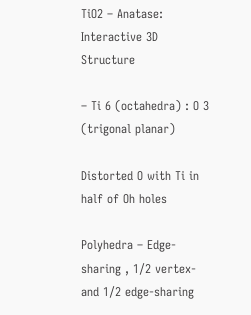TiO2 – Anatase: Interactive 3D Structure

– Ti 6 (octahedra) : O 3 (trigonal planar)

Distorted O with Ti in half of Oh holes

Polyhedra – Edge-sharing , 1/2 vertex- and 1/2 edge-sharing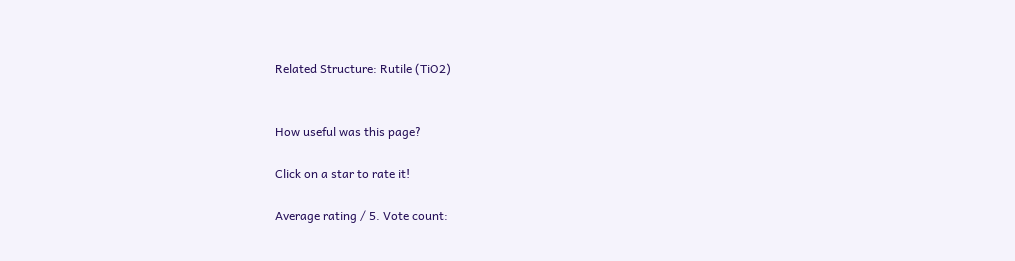Related Structure: Rutile (TiO2)


How useful was this page?

Click on a star to rate it!

Average rating / 5. Vote count: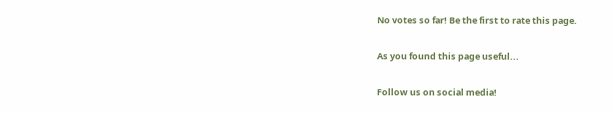No votes so far! Be the first to rate this page.

As you found this page useful...

Follow us on social media!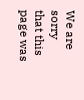We are sorry that this page was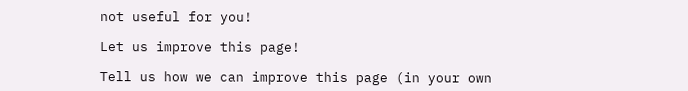not useful for you!

Let us improve this page!

Tell us how we can improve this page (in your own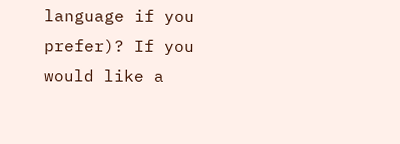language if you prefer)? If you would like a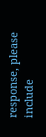response, please include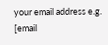your email address e.g. [email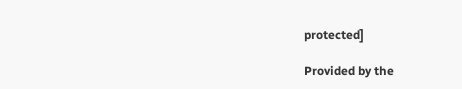protected]

Provided by the